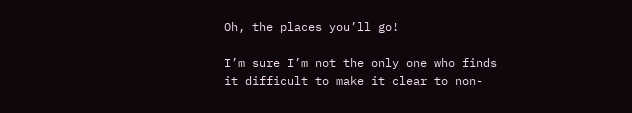Oh, the places you’ll go!

I’m sure I’m not the only one who finds it difficult to make it clear to non-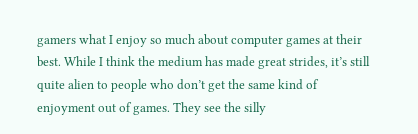gamers what I enjoy so much about computer games at their best. While I think the medium has made great strides, it’s still quite alien to people who don’t get the same kind of enjoyment out of games. They see the silly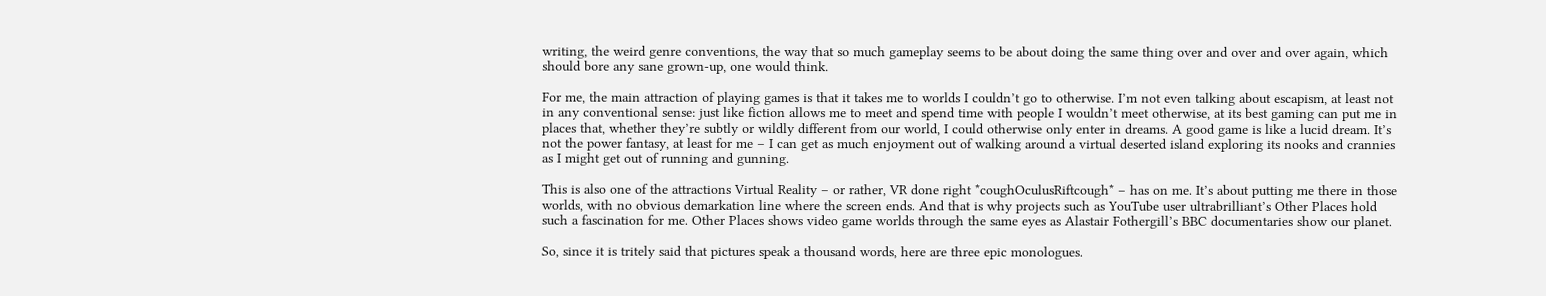writing, the weird genre conventions, the way that so much gameplay seems to be about doing the same thing over and over and over again, which should bore any sane grown-up, one would think.

For me, the main attraction of playing games is that it takes me to worlds I couldn’t go to otherwise. I’m not even talking about escapism, at least not in any conventional sense: just like fiction allows me to meet and spend time with people I wouldn’t meet otherwise, at its best gaming can put me in places that, whether they’re subtly or wildly different from our world, I could otherwise only enter in dreams. A good game is like a lucid dream. It’s not the power fantasy, at least for me – I can get as much enjoyment out of walking around a virtual deserted island exploring its nooks and crannies as I might get out of running and gunning.

This is also one of the attractions Virtual Reality – or rather, VR done right *coughOculusRiftcough* – has on me. It’s about putting me there in those worlds, with no obvious demarkation line where the screen ends. And that is why projects such as YouTube user ultrabrilliant’s Other Places hold such a fascination for me. Other Places shows video game worlds through the same eyes as Alastair Fothergill’s BBC documentaries show our planet.

So, since it is tritely said that pictures speak a thousand words, here are three epic monologues.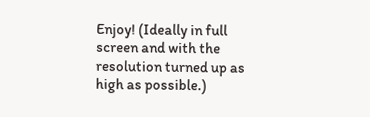Enjoy! (Ideally in full screen and with the resolution turned up as high as possible.)